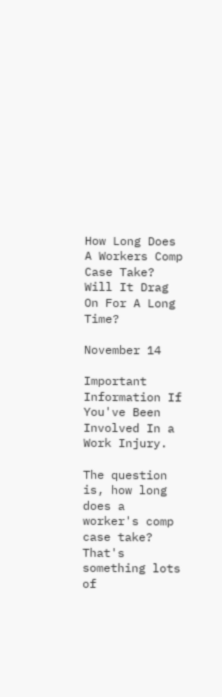How Long Does A Workers Comp Case Take? Will It Drag On For A Long Time?

November 14

Important Information If You've Been Involved In a Work Injury.

The question is, how long does a worker's comp case take? That's something lots of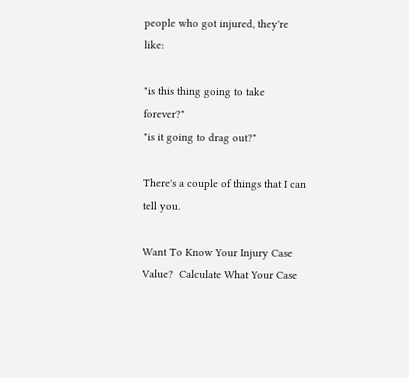people who got injured, they're like:

"is this thing going to take forever?"
"is it going to drag out?"

There's a couple of things that I can tell you.

Want To Know Your Injury Case Value?  Calculate What Your Case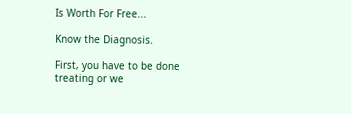Is Worth For Free...

Know the Diagnosis.

First, you have to be done treating or we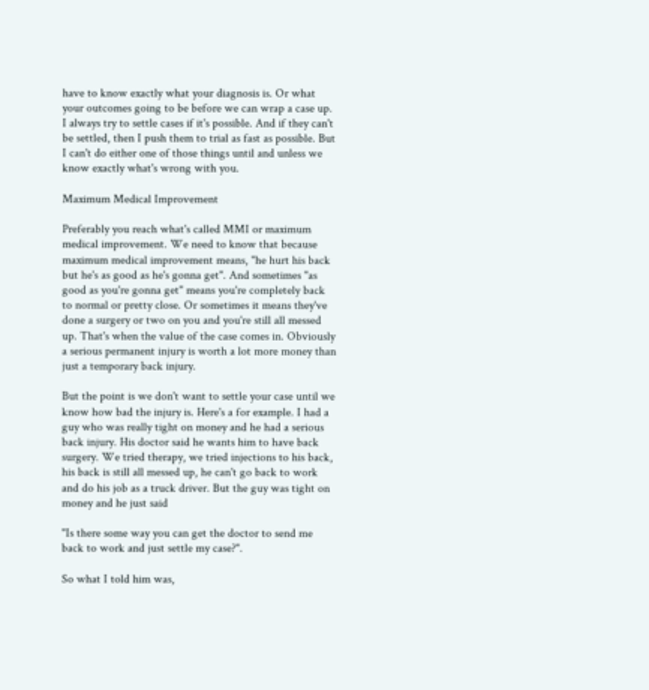have to know exactly what your diagnosis is. Or what your outcomes going to be before we can wrap a case up. I always try to settle cases if it's possible. And if they can't be settled, then I push them to trial as fast as possible. But I can't do either one of those things until and unless we know exactly what's wrong with you.

Maximum Medical Improvement

Preferably you reach what's called MMI or maximum medical improvement. We need to know that because maximum medical improvement means, "he hurt his back but he's as good as he's gonna get". And sometimes "as good as you're gonna get" means you're completely back to normal or pretty close. Or sometimes it means they've done a surgery or two on you and you're still all messed up. That's when the value of the case comes in. Obviously a serious permanent injury is worth a lot more money than just a temporary back injury.

But the point is we don't want to settle your case until we know how bad the injury is. Here's a for example. I had a guy who was really tight on money and he had a serious back injury. His doctor said he wants him to have back surgery. We tried therapy, we tried injections to his back, his back is still all messed up, he can't go back to work and do his job as a truck driver. But the guy was tight on money and he just said

"Is there some way you can get the doctor to send me back to work and just settle my case?".

So what I told him was,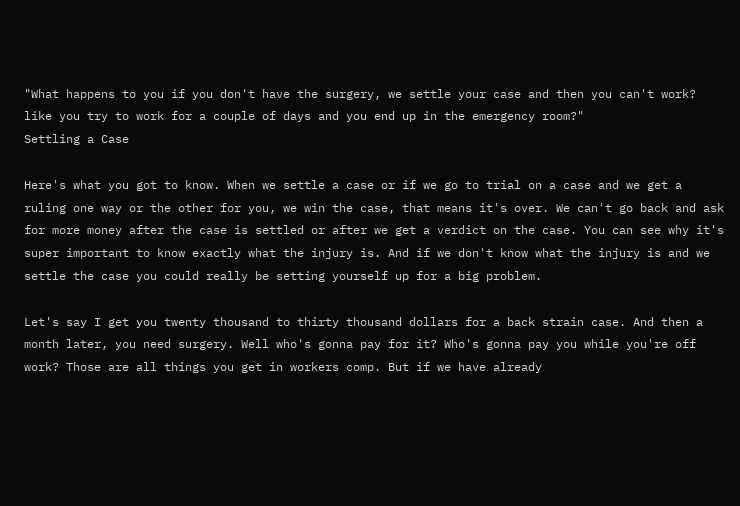"What happens to you if you don't have the surgery, we settle your case and then you can't work? like you try to work for a couple of days and you end up in the emergency room?"
Settling a Case

Here's what you got to know. When we settle a case or if we go to trial on a case and we get a ruling one way or the other for you, we win the case, that means it's over. We can't go back and ask for more money after the case is settled or after we get a verdict on the case. You can see why it's super important to know exactly what the injury is. And if we don't know what the injury is and we settle the case you could really be setting yourself up for a big problem.

Let's say I get you twenty thousand to thirty thousand dollars for a back strain case. And then a month later, you need surgery. Well who's gonna pay for it? Who's gonna pay you while you're off work? Those are all things you get in workers comp. But if we have already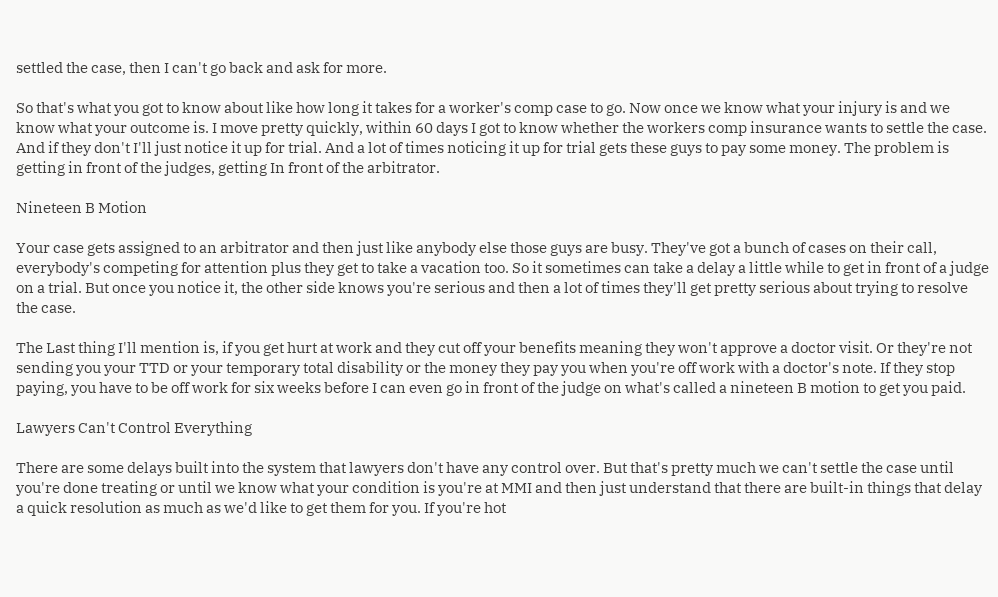settled the case, then I can't go back and ask for more.

So that's what you got to know about like how long it takes for a worker's comp case to go. Now once we know what your injury is and we know what your outcome is. I move pretty quickly, within 60 days I got to know whether the workers comp insurance wants to settle the case. And if they don't I'll just notice it up for trial. And a lot of times noticing it up for trial gets these guys to pay some money. The problem is getting in front of the judges, getting In front of the arbitrator.

Nineteen B Motion

Your case gets assigned to an arbitrator and then just like anybody else those guys are busy. They've got a bunch of cases on their call, everybody's competing for attention plus they get to take a vacation too. So it sometimes can take a delay a little while to get in front of a judge on a trial. But once you notice it, the other side knows you're serious and then a lot of times they'll get pretty serious about trying to resolve the case.

The Last thing I'll mention is, if you get hurt at work and they cut off your benefits meaning they won't approve a doctor visit. Or they're not sending you your TTD or your temporary total disability or the money they pay you when you're off work with a doctor's note. If they stop paying, you have to be off work for six weeks before I can even go in front of the judge on what's called a nineteen B motion to get you paid.

Lawyers Can't Control Everything

There are some delays built into the system that lawyers don't have any control over. But that's pretty much we can't settle the case until you're done treating or until we know what your condition is you're at MMI and then just understand that there are built-in things that delay a quick resolution as much as we'd like to get them for you. If you're hot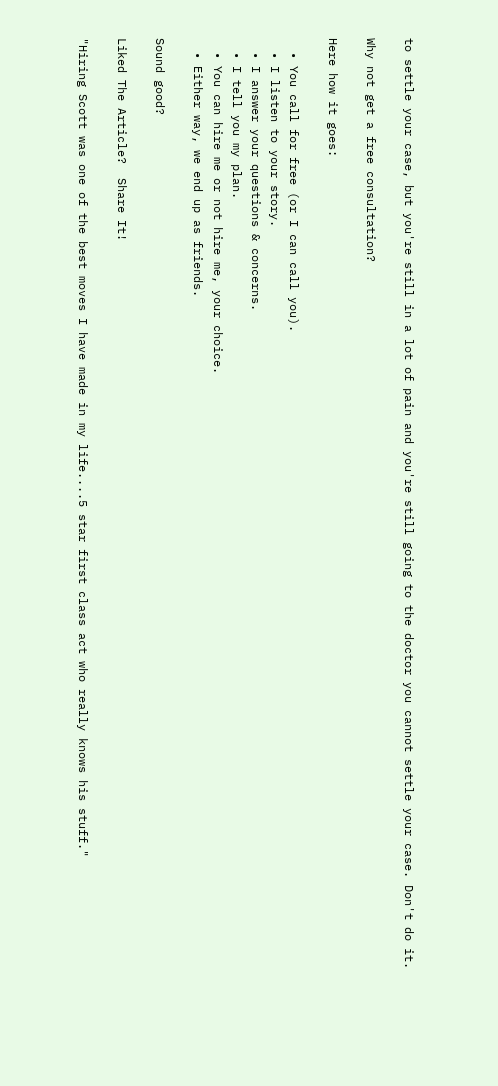to settle your case, but you're still in a lot of pain and you're still going to the doctor you cannot settle your case. Don't do it.

Why not get a free consultation?

Here how it goes:

  • You call for free (or I can call you).
  • I listen to your story.
  • I answer your questions & concerns.
  • I tell you my plan.
  • You can hire me or not hire me, your choice.
  • Either way, we end up as friends.

Sound good?

Liked The Article?  Share It!

"Hiring Scott was one of the best moves I have made in my life....5 star first class act who really knows his stuff."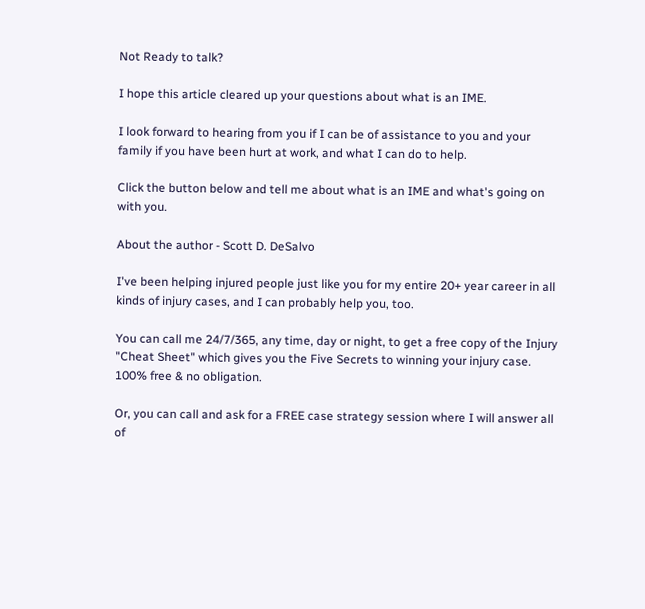Not Ready to talk?

I hope this article cleared up your questions about what is an IME.

I look forward to hearing from you if I can be of assistance to you and your family if you have been hurt at work, and what I can do to help.

Click the button below and tell me about what is an IME and what's going on with you.

About the author - Scott D. DeSalvo

I've been helping injured people just like you for my entire 20+ year career in all kinds of injury cases, and I can probably help you, too.

You can call me 24/7/365, any time, day or night, to get a free copy of the Injury "Cheat Sheet" which gives you the Five Secrets to winning your injury case. 100% free & no obligation.

Or, you can call and ask for a FREE case strategy session where I will answer all of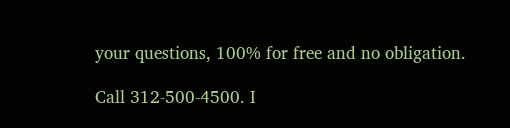your questions, 100% for free and no obligation.

Call 312-500-4500. I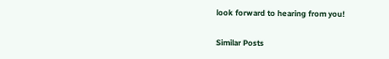look forward to hearing from you!

Similar Posts